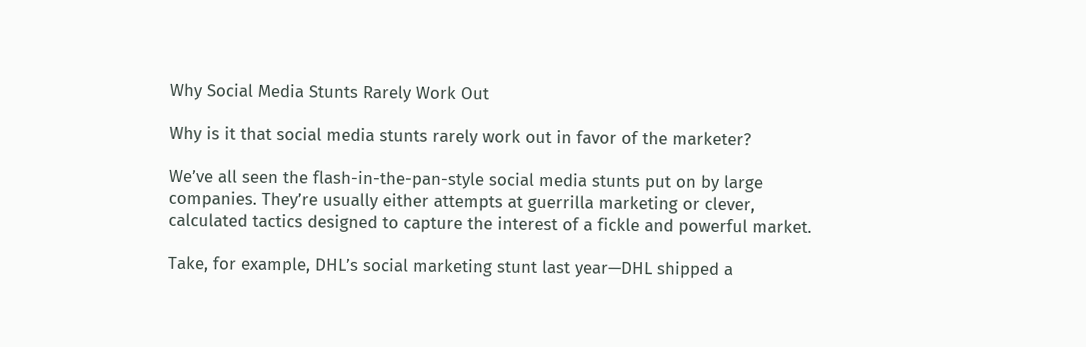Why Social Media Stunts Rarely Work Out

Why is it that social media stunts rarely work out in favor of the marketer?

We’ve all seen the flash-in-the-pan-style social media stunts put on by large companies. They’re usually either attempts at guerrilla marketing or clever, calculated tactics designed to capture the interest of a fickle and powerful market.

Take, for example, DHL’s social marketing stunt last year—DHL shipped a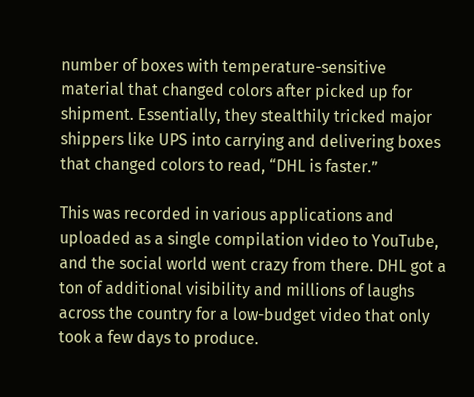number of boxes with temperature-sensitive material that changed colors after picked up for shipment. Essentially, they stealthily tricked major shippers like UPS into carrying and delivering boxes that changed colors to read, “DHL is faster.”

This was recorded in various applications and uploaded as a single compilation video to YouTube, and the social world went crazy from there. DHL got a ton of additional visibility and millions of laughs across the country for a low-budget video that only took a few days to produce.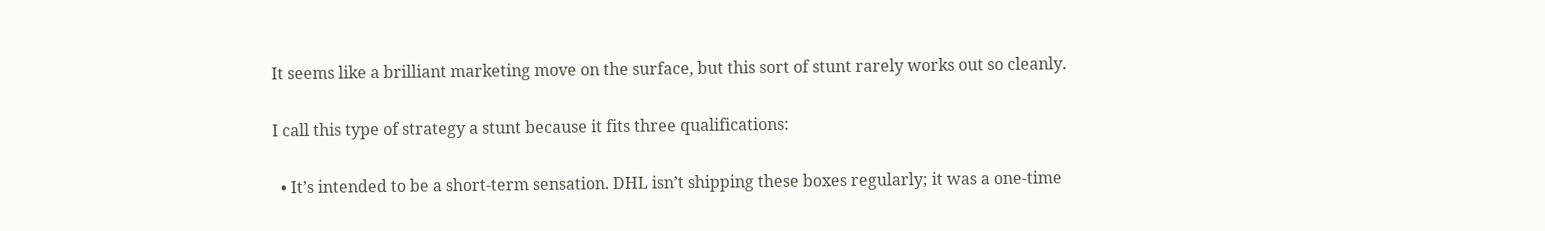It seems like a brilliant marketing move on the surface, but this sort of stunt rarely works out so cleanly.

I call this type of strategy a stunt because it fits three qualifications:

  • It’s intended to be a short-term sensation. DHL isn’t shipping these boxes regularly; it was a one-time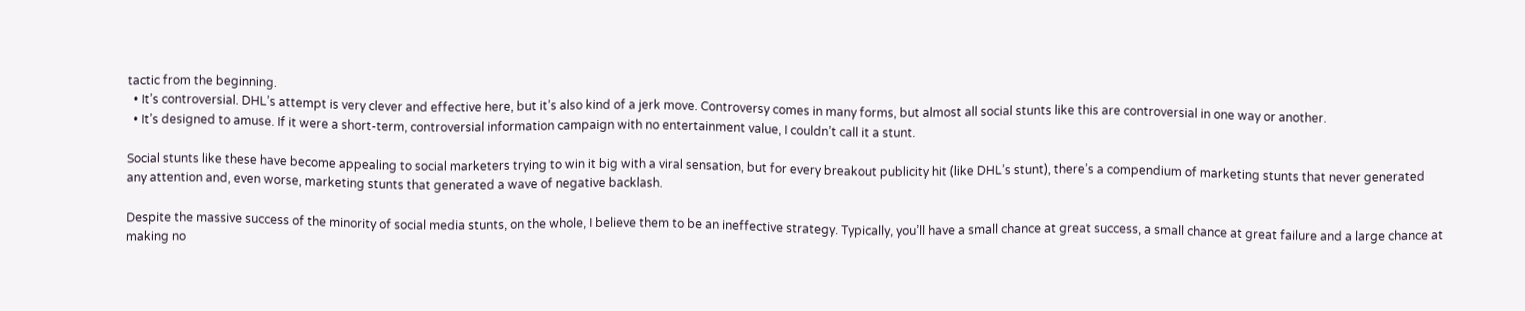tactic from the beginning.
  • It’s controversial. DHL’s attempt is very clever and effective here, but it’s also kind of a jerk move. Controversy comes in many forms, but almost all social stunts like this are controversial in one way or another.
  • It’s designed to amuse. If it were a short-term, controversial information campaign with no entertainment value, I couldn’t call it a stunt.

Social stunts like these have become appealing to social marketers trying to win it big with a viral sensation, but for every breakout publicity hit (like DHL’s stunt), there’s a compendium of marketing stunts that never generated any attention and, even worse, marketing stunts that generated a wave of negative backlash.

Despite the massive success of the minority of social media stunts, on the whole, I believe them to be an ineffective strategy. Typically, you’ll have a small chance at great success, a small chance at great failure and a large chance at making no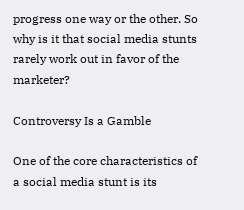progress one way or the other. So why is it that social media stunts rarely work out in favor of the marketer?

Controversy Is a Gamble

One of the core characteristics of a social media stunt is its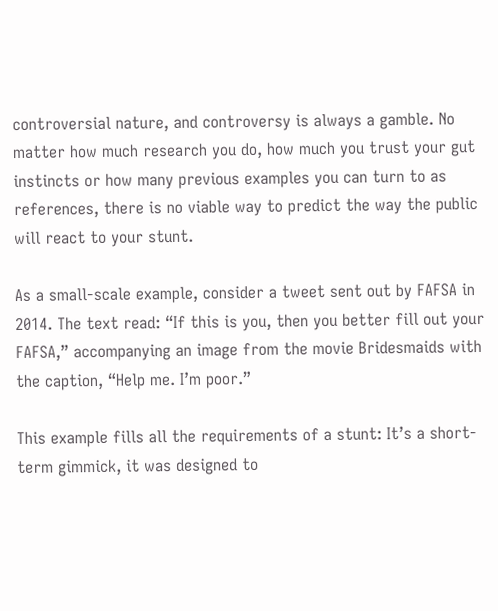controversial nature, and controversy is always a gamble. No matter how much research you do, how much you trust your gut instincts or how many previous examples you can turn to as references, there is no viable way to predict the way the public will react to your stunt.

As a small-scale example, consider a tweet sent out by FAFSA in 2014. The text read: “If this is you, then you better fill out your FAFSA,” accompanying an image from the movie Bridesmaids with the caption, “Help me. I’m poor.”

This example fills all the requirements of a stunt: It’s a short-term gimmick, it was designed to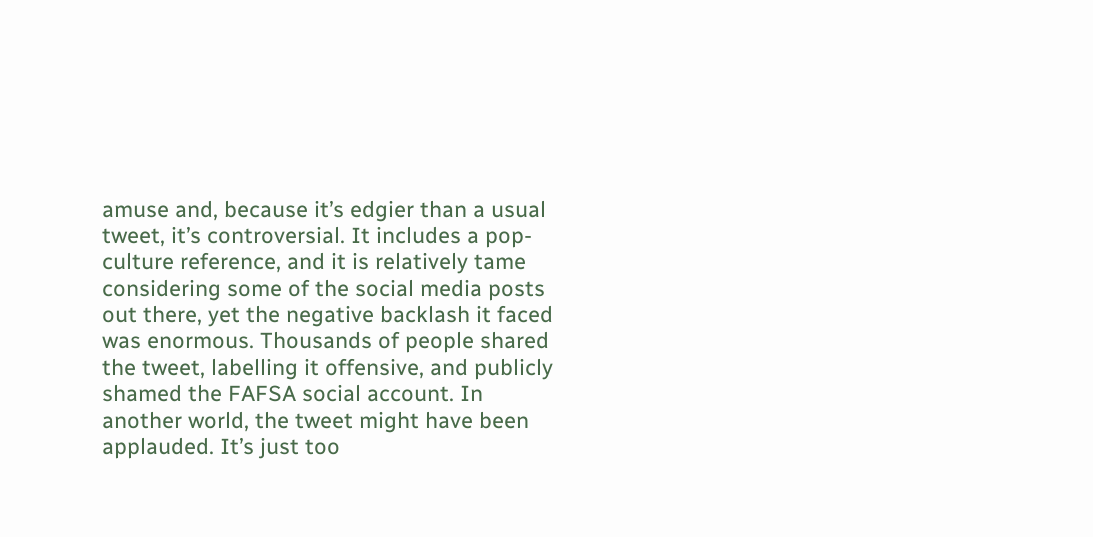amuse and, because it’s edgier than a usual tweet, it’s controversial. It includes a pop-culture reference, and it is relatively tame considering some of the social media posts out there, yet the negative backlash it faced was enormous. Thousands of people shared the tweet, labelling it offensive, and publicly shamed the FAFSA social account. In another world, the tweet might have been applauded. It’s just too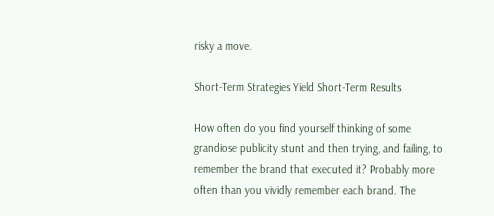risky a move.

Short-Term Strategies Yield Short-Term Results

How often do you find yourself thinking of some grandiose publicity stunt and then trying, and failing, to remember the brand that executed it? Probably more often than you vividly remember each brand. The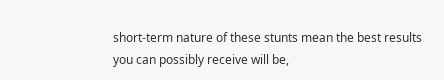short-term nature of these stunts mean the best results you can possibly receive will be,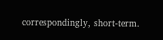correspondingly, short-term.